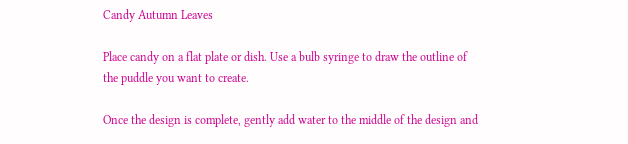Candy Autumn Leaves

Place candy on a flat plate or dish. Use a bulb syringe to draw the outline of the puddle you want to create.

Once the design is complete, gently add water to the middle of the design and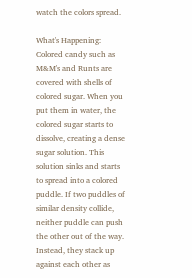watch the colors spread.

What's Happening:
Colored candy such as M&M's and Runts are covered with shells of colored sugar. When you put them in water, the colored sugar starts to dissolve, creating a dense sugar solution. This solution sinks and starts to spread into a colored puddle. If two puddles of similar density collide, neither puddle can push the other out of the way. Instead, they stack up against each other as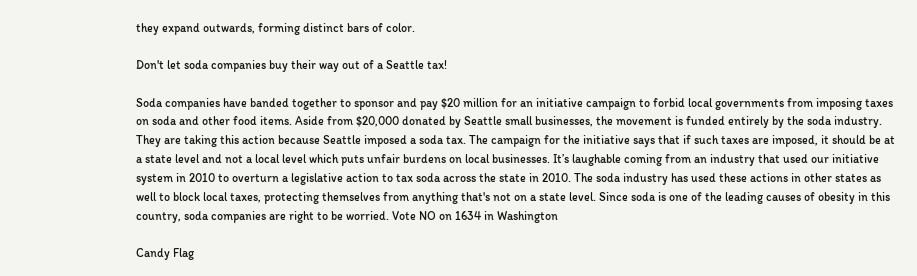they expand outwards, forming distinct bars of color.

Don't let soda companies buy their way out of a Seattle tax!

Soda companies have banded together to sponsor and pay $20 million for an initiative campaign to forbid local governments from imposing taxes on soda and other food items. Aside from $20,000 donated by Seattle small businesses, the movement is funded entirely by the soda industry. They are taking this action because Seattle imposed a soda tax. The campaign for the initiative says that if such taxes are imposed, it should be at a state level and not a local level which puts unfair burdens on local businesses. It’s laughable coming from an industry that used our initiative system in 2010 to overturn a legislative action to tax soda across the state in 2010. The soda industry has used these actions in other states as well to block local taxes, protecting themselves from anything that's not on a state level. Since soda is one of the leading causes of obesity in this country, soda companies are right to be worried. Vote NO on 1634 in Washington

Candy Flag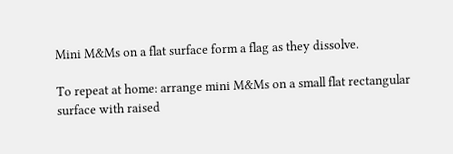Mini M&Ms on a flat surface form a flag as they dissolve.

To repeat at home: arrange mini M&Ms on a small flat rectangular surface with raised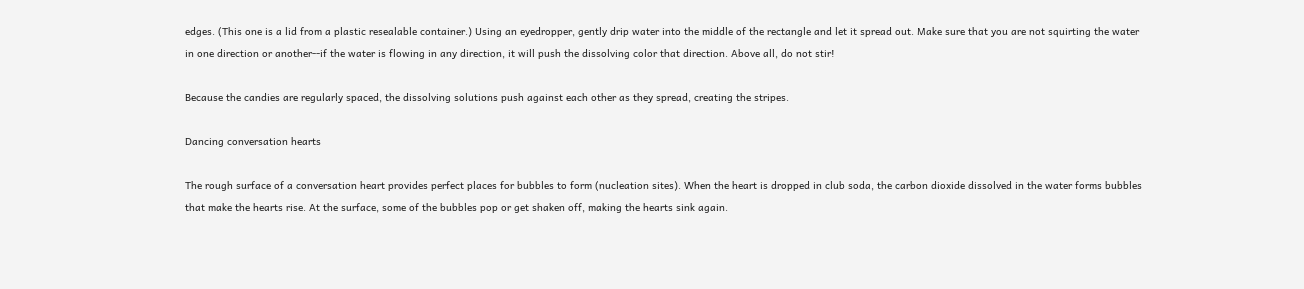edges. (This one is a lid from a plastic resealable container.) Using an eyedropper, gently drip water into the middle of the rectangle and let it spread out. Make sure that you are not squirting the water in one direction or another--if the water is flowing in any direction, it will push the dissolving color that direction. Above all, do not stir!

Because the candies are regularly spaced, the dissolving solutions push against each other as they spread, creating the stripes.

Dancing conversation hearts

The rough surface of a conversation heart provides perfect places for bubbles to form (nucleation sites). When the heart is dropped in club soda, the carbon dioxide dissolved in the water forms bubbles that make the hearts rise. At the surface, some of the bubbles pop or get shaken off, making the hearts sink again.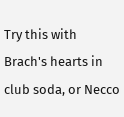Try this with Brach's hearts in club soda, or Necco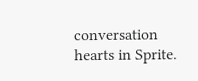conversation hearts in Sprite.